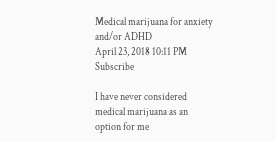Medical marijuana for anxiety and/or ADHD
April 23, 2018 10:11 PM   Subscribe

I have never considered medical marijuana as an option for me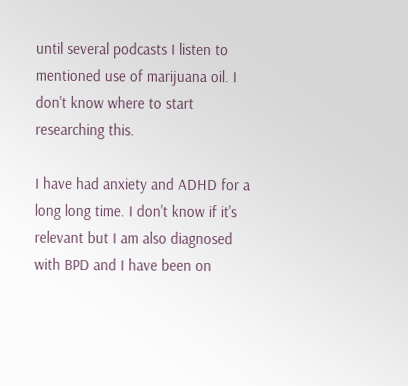until several podcasts I listen to mentioned use of marijuana oil. I don't know where to start researching this.

I have had anxiety and ADHD for a long long time. I don't know if it's relevant but I am also diagnosed with BPD and I have been on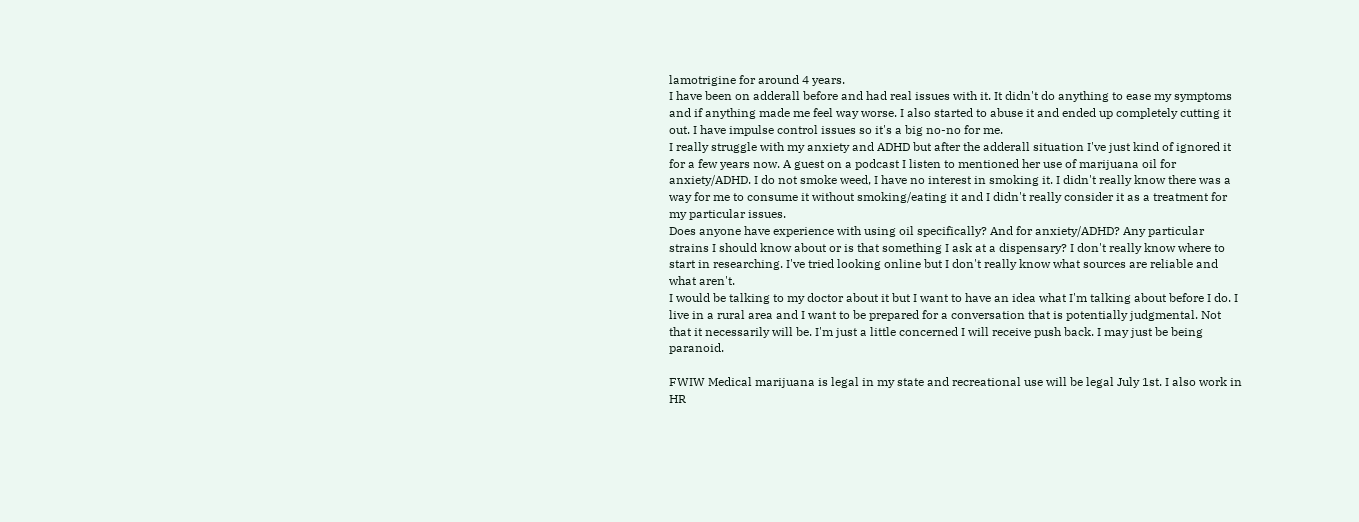lamotrigine for around 4 years.
I have been on adderall before and had real issues with it. It didn't do anything to ease my symptoms and if anything made me feel way worse. I also started to abuse it and ended up completely cutting it out. I have impulse control issues so it's a big no-no for me.
I really struggle with my anxiety and ADHD but after the adderall situation I've just kind of ignored it for a few years now. A guest on a podcast I listen to mentioned her use of marijuana oil for anxiety/ADHD. I do not smoke weed, I have no interest in smoking it. I didn't really know there was a way for me to consume it without smoking/eating it and I didn't really consider it as a treatment for my particular issues.
Does anyone have experience with using oil specifically? And for anxiety/ADHD? Any particular strains I should know about or is that something I ask at a dispensary? I don't really know where to start in researching. I've tried looking online but I don't really know what sources are reliable and what aren't.
I would be talking to my doctor about it but I want to have an idea what I'm talking about before I do. I live in a rural area and I want to be prepared for a conversation that is potentially judgmental. Not that it necessarily will be. I'm just a little concerned I will receive push back. I may just be being paranoid.

FWIW Medical marijuana is legal in my state and recreational use will be legal July 1st. I also work in HR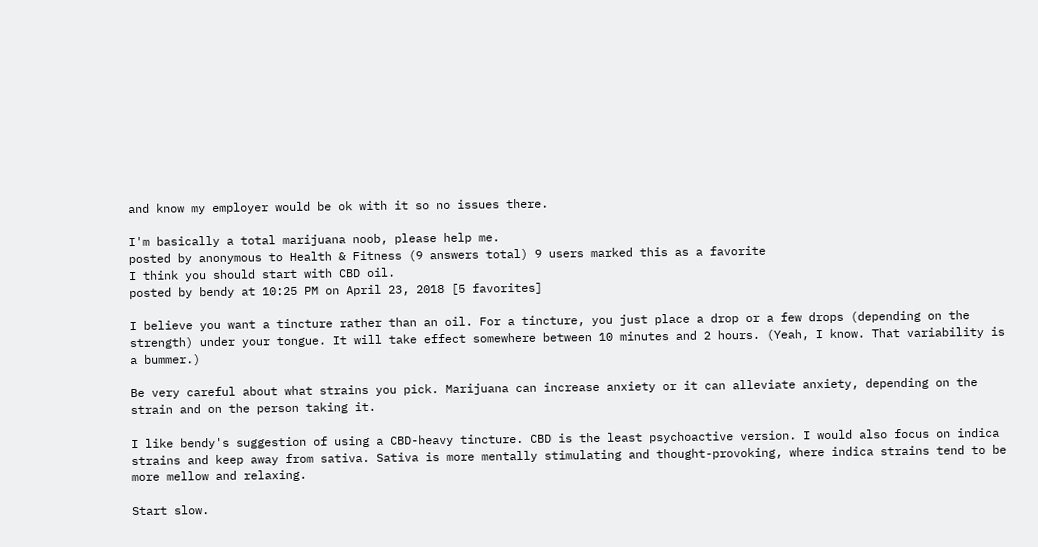and know my employer would be ok with it so no issues there.

I'm basically a total marijuana noob, please help me.
posted by anonymous to Health & Fitness (9 answers total) 9 users marked this as a favorite
I think you should start with CBD oil.
posted by bendy at 10:25 PM on April 23, 2018 [5 favorites]

I believe you want a tincture rather than an oil. For a tincture, you just place a drop or a few drops (depending on the strength) under your tongue. It will take effect somewhere between 10 minutes and 2 hours. (Yeah, I know. That variability is a bummer.)

Be very careful about what strains you pick. Marijuana can increase anxiety or it can alleviate anxiety, depending on the strain and on the person taking it.

I like bendy's suggestion of using a CBD-heavy tincture. CBD is the least psychoactive version. I would also focus on indica strains and keep away from sativa. Sativa is more mentally stimulating and thought-provoking, where indica strains tend to be more mellow and relaxing.

Start slow.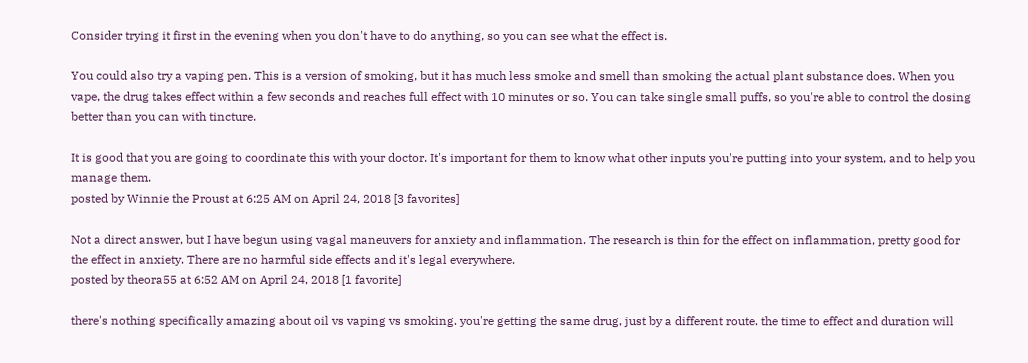Consider trying it first in the evening when you don't have to do anything, so you can see what the effect is.

You could also try a vaping pen. This is a version of smoking, but it has much less smoke and smell than smoking the actual plant substance does. When you vape, the drug takes effect within a few seconds and reaches full effect with 10 minutes or so. You can take single small puffs, so you're able to control the dosing better than you can with tincture.

It is good that you are going to coordinate this with your doctor. It's important for them to know what other inputs you're putting into your system, and to help you manage them.
posted by Winnie the Proust at 6:25 AM on April 24, 2018 [3 favorites]

Not a direct answer, but I have begun using vagal maneuvers for anxiety and inflammation. The research is thin for the effect on inflammation, pretty good for the effect in anxiety. There are no harmful side effects and it's legal everywhere.
posted by theora55 at 6:52 AM on April 24, 2018 [1 favorite]

there's nothing specifically amazing about oil vs vaping vs smoking. you're getting the same drug, just by a different route. the time to effect and duration will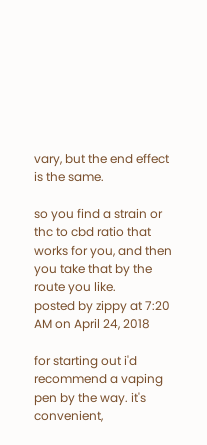vary, but the end effect is the same.

so you find a strain or thc to cbd ratio that works for you, and then you take that by the route you like.
posted by zippy at 7:20 AM on April 24, 2018

for starting out i'd recommend a vaping pen by the way. it's convenient,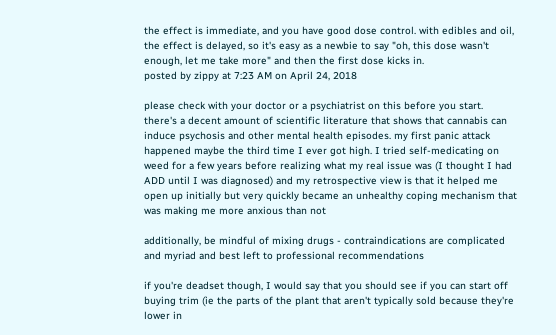the effect is immediate, and you have good dose control. with edibles and oil, the effect is delayed, so it's easy as a newbie to say "oh, this dose wasn't enough, let me take more" and then the first dose kicks in.
posted by zippy at 7:23 AM on April 24, 2018

please check with your doctor or a psychiatrist on this before you start. there's a decent amount of scientific literature that shows that cannabis can induce psychosis and other mental health episodes. my first panic attack happened maybe the third time I ever got high. I tried self-medicating on weed for a few years before realizing what my real issue was (I thought I had ADD until I was diagnosed) and my retrospective view is that it helped me open up initially but very quickly became an unhealthy coping mechanism that was making me more anxious than not

additionally, be mindful of mixing drugs - contraindications are complicated and myriad and best left to professional recommendations

if you're deadset though, I would say that you should see if you can start off buying trim (ie the parts of the plant that aren't typically sold because they're lower in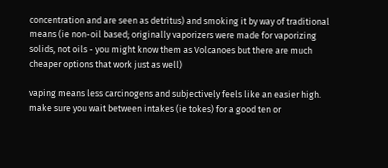concentration and are seen as detritus) and smoking it by way of traditional means (ie non-oil based; originally vaporizers were made for vaporizing solids, not oils - you might know them as Volcanoes but there are much cheaper options that work just as well)

vaping means less carcinogens and subjectively feels like an easier high. make sure you wait between intakes (ie tokes) for a good ten or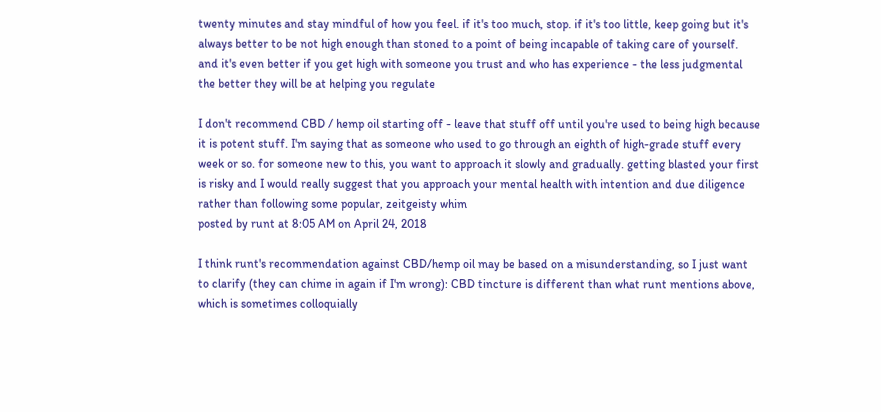twenty minutes and stay mindful of how you feel. if it's too much, stop. if it's too little, keep going but it's always better to be not high enough than stoned to a point of being incapable of taking care of yourself. and it's even better if you get high with someone you trust and who has experience - the less judgmental the better they will be at helping you regulate

I don't recommend CBD / hemp oil starting off - leave that stuff off until you're used to being high because it is potent stuff. I'm saying that as someone who used to go through an eighth of high-grade stuff every week or so. for someone new to this, you want to approach it slowly and gradually. getting blasted your first is risky and I would really suggest that you approach your mental health with intention and due diligence rather than following some popular, zeitgeisty whim
posted by runt at 8:05 AM on April 24, 2018

I think runt's recommendation against CBD/hemp oil may be based on a misunderstanding, so I just want to clarify (they can chime in again if I'm wrong): CBD tincture is different than what runt mentions above, which is sometimes colloquially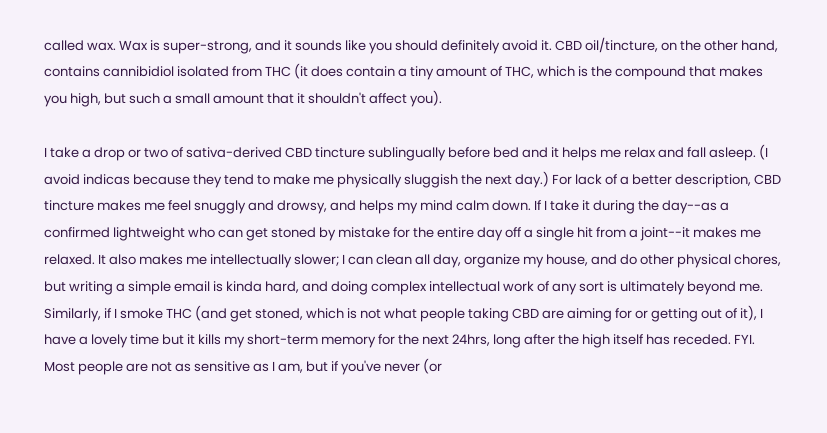called wax. Wax is super-strong, and it sounds like you should definitely avoid it. CBD oil/tincture, on the other hand, contains cannibidiol isolated from THC (it does contain a tiny amount of THC, which is the compound that makes you high, but such a small amount that it shouldn't affect you).

I take a drop or two of sativa-derived CBD tincture sublingually before bed and it helps me relax and fall asleep. (I avoid indicas because they tend to make me physically sluggish the next day.) For lack of a better description, CBD tincture makes me feel snuggly and drowsy, and helps my mind calm down. If I take it during the day--as a confirmed lightweight who can get stoned by mistake for the entire day off a single hit from a joint--it makes me relaxed. It also makes me intellectually slower; I can clean all day, organize my house, and do other physical chores, but writing a simple email is kinda hard, and doing complex intellectual work of any sort is ultimately beyond me. Similarly, if I smoke THC (and get stoned, which is not what people taking CBD are aiming for or getting out of it), I have a lovely time but it kills my short-term memory for the next 24hrs, long after the high itself has receded. FYI. Most people are not as sensitive as I am, but if you've never (or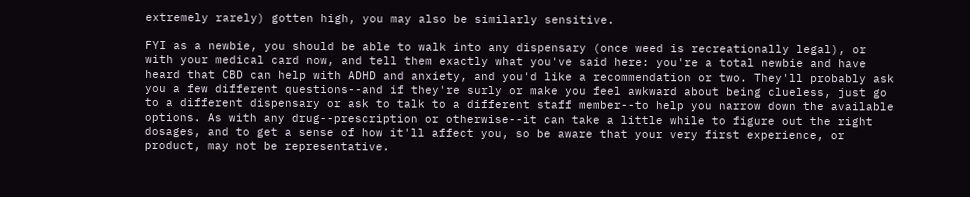extremely rarely) gotten high, you may also be similarly sensitive.

FYI as a newbie, you should be able to walk into any dispensary (once weed is recreationally legal), or with your medical card now, and tell them exactly what you've said here: you're a total newbie and have heard that CBD can help with ADHD and anxiety, and you'd like a recommendation or two. They'll probably ask you a few different questions--and if they're surly or make you feel awkward about being clueless, just go to a different dispensary or ask to talk to a different staff member--to help you narrow down the available options. As with any drug--prescription or otherwise--it can take a little while to figure out the right dosages, and to get a sense of how it'll affect you, so be aware that your very first experience, or product, may not be representative.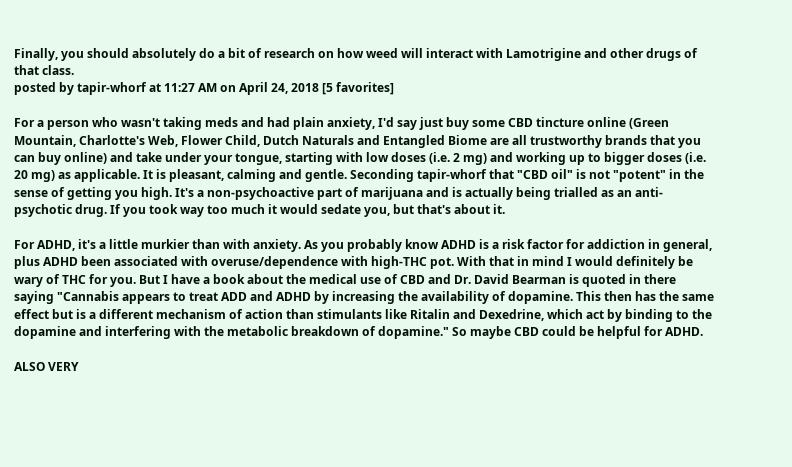Finally, you should absolutely do a bit of research on how weed will interact with Lamotrigine and other drugs of that class.
posted by tapir-whorf at 11:27 AM on April 24, 2018 [5 favorites]

For a person who wasn't taking meds and had plain anxiety, I'd say just buy some CBD tincture online (Green Mountain, Charlotte's Web, Flower Child, Dutch Naturals and Entangled Biome are all trustworthy brands that you can buy online) and take under your tongue, starting with low doses (i.e. 2 mg) and working up to bigger doses (i.e. 20 mg) as applicable. It is pleasant, calming and gentle. Seconding tapir-whorf that "CBD oil" is not "potent" in the sense of getting you high. It's a non-psychoactive part of marijuana and is actually being trialled as an anti-psychotic drug. If you took way too much it would sedate you, but that's about it.

For ADHD, it's a little murkier than with anxiety. As you probably know ADHD is a risk factor for addiction in general, plus ADHD been associated with overuse/dependence with high-THC pot. With that in mind I would definitely be wary of THC for you. But I have a book about the medical use of CBD and Dr. David Bearman is quoted in there saying "Cannabis appears to treat ADD and ADHD by increasing the availability of dopamine. This then has the same effect but is a different mechanism of action than stimulants like Ritalin and Dexedrine, which act by binding to the dopamine and interfering with the metabolic breakdown of dopamine." So maybe CBD could be helpful for ADHD.

ALSO VERY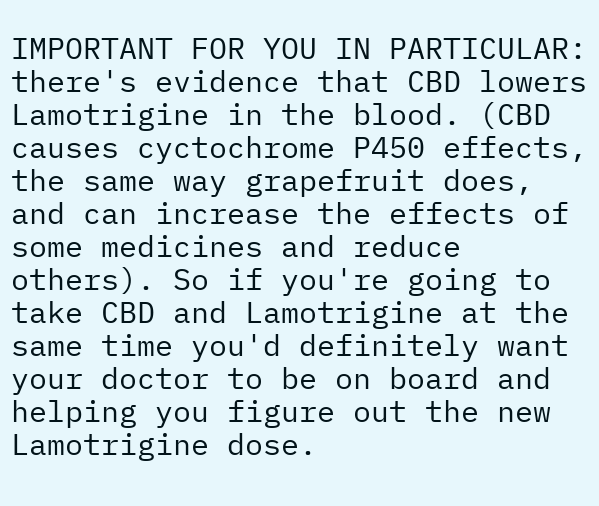IMPORTANT FOR YOU IN PARTICULAR: there's evidence that CBD lowers Lamotrigine in the blood. (CBD causes cyctochrome P450 effects, the same way grapefruit does, and can increase the effects of some medicines and reduce others). So if you're going to take CBD and Lamotrigine at the same time you'd definitely want your doctor to be on board and helping you figure out the new Lamotrigine dose.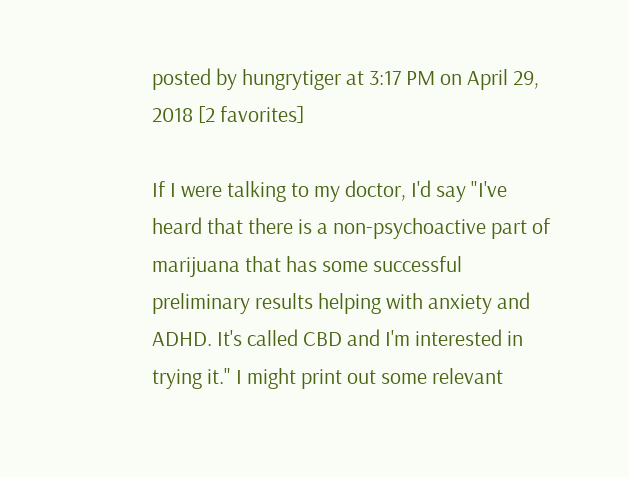posted by hungrytiger at 3:17 PM on April 29, 2018 [2 favorites]

If I were talking to my doctor, I'd say "I've heard that there is a non-psychoactive part of marijuana that has some successful preliminary results helping with anxiety and ADHD. It's called CBD and I'm interested in trying it." I might print out some relevant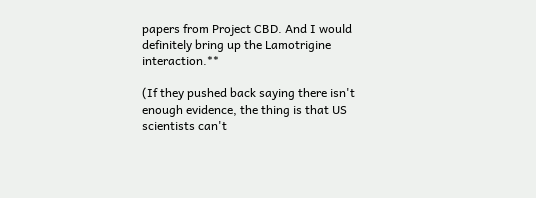papers from Project CBD. And I would definitely bring up the Lamotrigine interaction.**

(If they pushed back saying there isn't enough evidence, the thing is that US scientists can't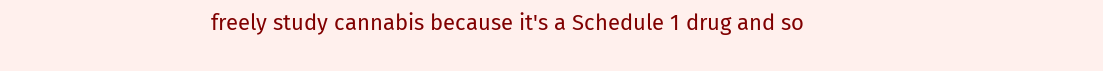freely study cannabis because it's a Schedule 1 drug and so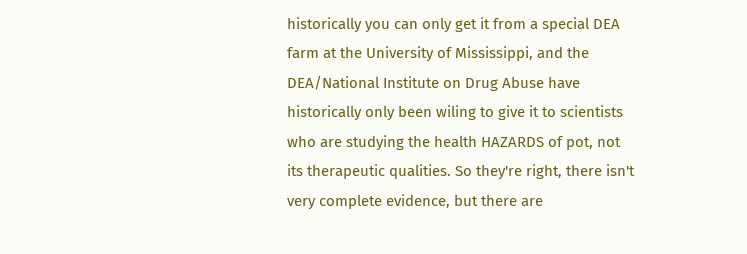historically you can only get it from a special DEA farm at the University of Mississippi, and the DEA/National Institute on Drug Abuse have historically only been wiling to give it to scientists who are studying the health HAZARDS of pot, not its therapeutic qualities. So they're right, there isn't very complete evidence, but there are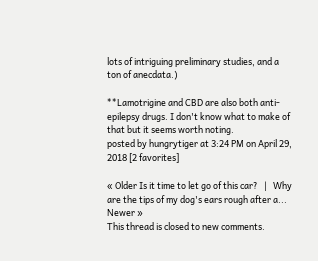lots of intriguing preliminary studies, and a ton of anecdata.)

**Lamotrigine and CBD are also both anti-epilepsy drugs. I don't know what to make of that but it seems worth noting.
posted by hungrytiger at 3:24 PM on April 29, 2018 [2 favorites]

« Older Is it time to let go of this car?   |   Why are the tips of my dog's ears rough after a... Newer »
This thread is closed to new comments.